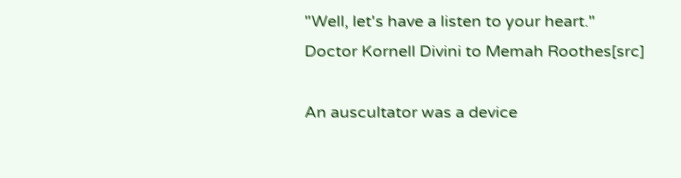"Well, let's have a listen to your heart."
Doctor Kornell Divini to Memah Roothes[src]

An auscultator was a device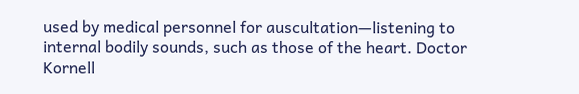used by medical personnel for auscultation—listening to internal bodily sounds, such as those of the heart. Doctor Kornell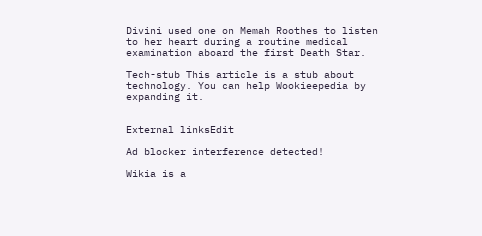Divini used one on Memah Roothes to listen to her heart during a routine medical examination aboard the first Death Star.

Tech-stub This article is a stub about technology. You can help Wookieepedia by expanding it.


External linksEdit

Ad blocker interference detected!

Wikia is a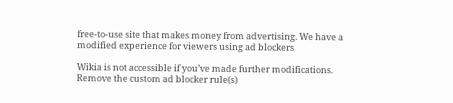free-to-use site that makes money from advertising. We have a modified experience for viewers using ad blockers

Wikia is not accessible if you’ve made further modifications. Remove the custom ad blocker rule(s)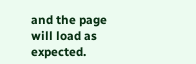and the page will load as expected.